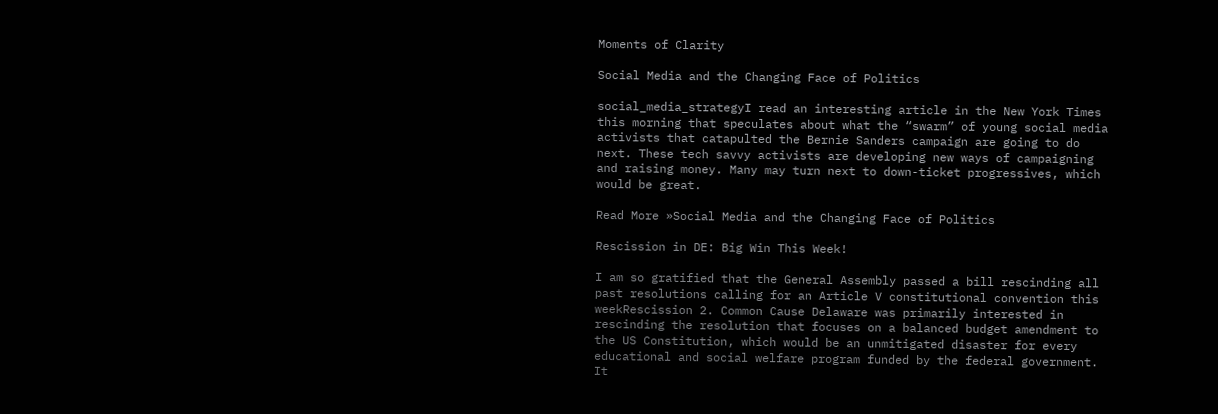Moments of Clarity

Social Media and the Changing Face of Politics

social_media_strategyI read an interesting article in the New York Times this morning that speculates about what the “swarm” of young social media activists that catapulted the Bernie Sanders campaign are going to do next. These tech savvy activists are developing new ways of campaigning and raising money. Many may turn next to down-ticket progressives, which would be great.

Read More »Social Media and the Changing Face of Politics

Rescission in DE: Big Win This Week!

I am so gratified that the General Assembly passed a bill rescinding all past resolutions calling for an Article V constitutional convention this weekRescission 2. Common Cause Delaware was primarily interested in rescinding the resolution that focuses on a balanced budget amendment to the US Constitution, which would be an unmitigated disaster for every educational and social welfare program funded by the federal government. It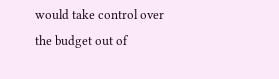would take control over the budget out of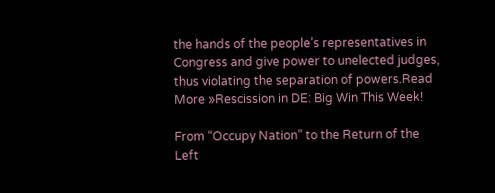the hands of the people’s representatives in Congress and give power to unelected judges, thus violating the separation of powers.Read More »Rescission in DE: Big Win This Week!

From “Occupy Nation” to the Return of the Left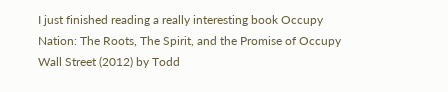I just finished reading a really interesting book Occupy Nation: The Roots, The Spirit, and the Promise of Occupy Wall Street (2012) by Todd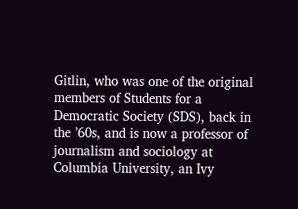Gitlin, who was one of the original members of Students for a Democratic Society (SDS), back in the ’60s, and is now a professor of journalism and sociology at Columbia University, an Ivy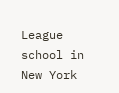League school in New York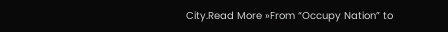City.Read More »From “Occupy Nation” to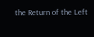the Return of the Left